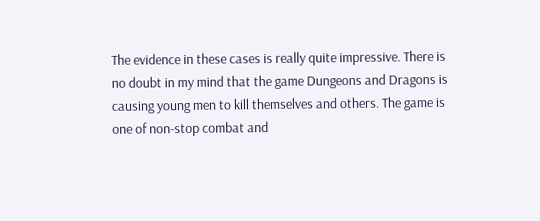The evidence in these cases is really quite impressive. There is no doubt in my mind that the game Dungeons and Dragons is causing young men to kill themselves and others. The game is one of non-stop combat and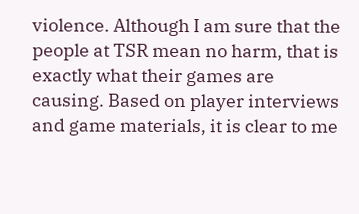violence. Although I am sure that the people at TSR mean no harm, that is exactly what their games are causing. Based on player interviews and game materials, it is clear to me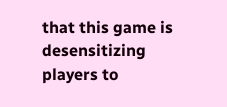that this game is desensitizing players to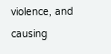violence, and causing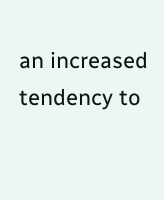an increased tendency to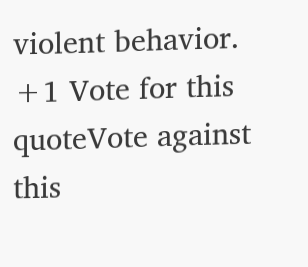violent behavior.
+1 Vote for this quoteVote against this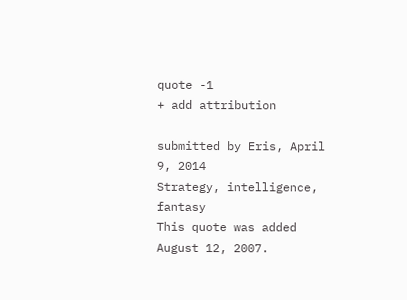quote -1
+ add attribution

submitted by Eris, April 9, 2014
Strategy, intelligence, fantasy
This quote was added August 12, 2007.